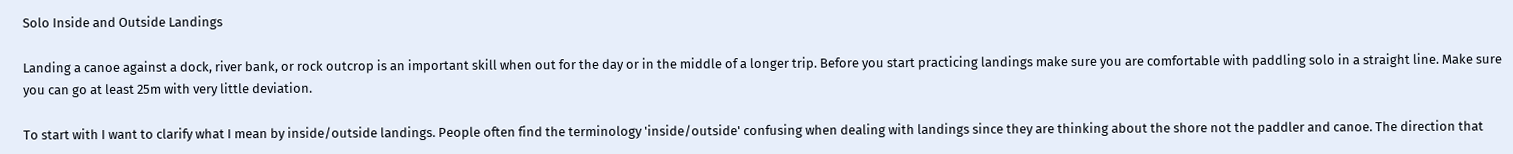Solo Inside and Outside Landings

Landing a canoe against a dock, river bank, or rock outcrop is an important skill when out for the day or in the middle of a longer trip. Before you start practicing landings make sure you are comfortable with paddling solo in a straight line. Make sure you can go at least 25m with very little deviation.

To start with I want to clarify what I mean by inside/outside landings. People often find the terminology 'inside/outside' confusing when dealing with landings since they are thinking about the shore not the paddler and canoe. The direction that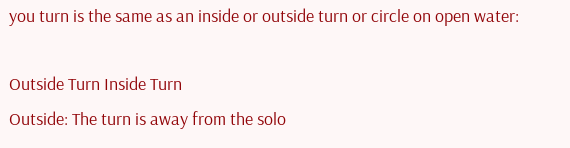you turn is the same as an inside or outside turn or circle on open water:

Outside Turn Inside Turn
Outside: The turn is away from the solo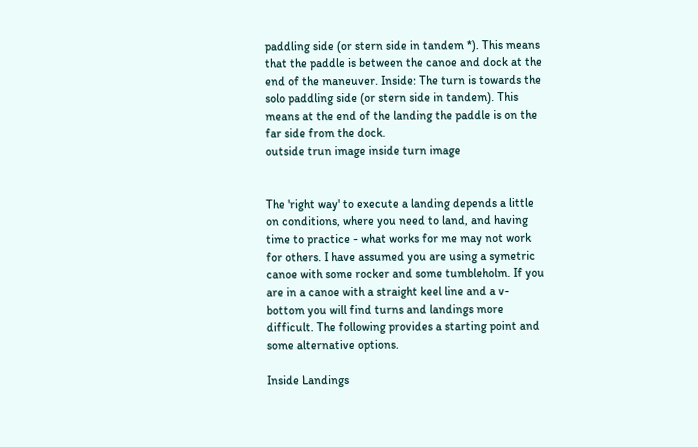paddling side (or stern side in tandem *). This means that the paddle is between the canoe and dock at the end of the maneuver. Inside: The turn is towards the solo paddling side (or stern side in tandem). This means at the end of the landing the paddle is on the far side from the dock.
outside trun image inside turn image


The 'right way' to execute a landing depends a little on conditions, where you need to land, and having time to practice - what works for me may not work for others. I have assumed you are using a symetric canoe with some rocker and some tumbleholm. If you are in a canoe with a straight keel line and a v-bottom you will find turns and landings more difficult. The following provides a starting point and some alternative options.

Inside Landings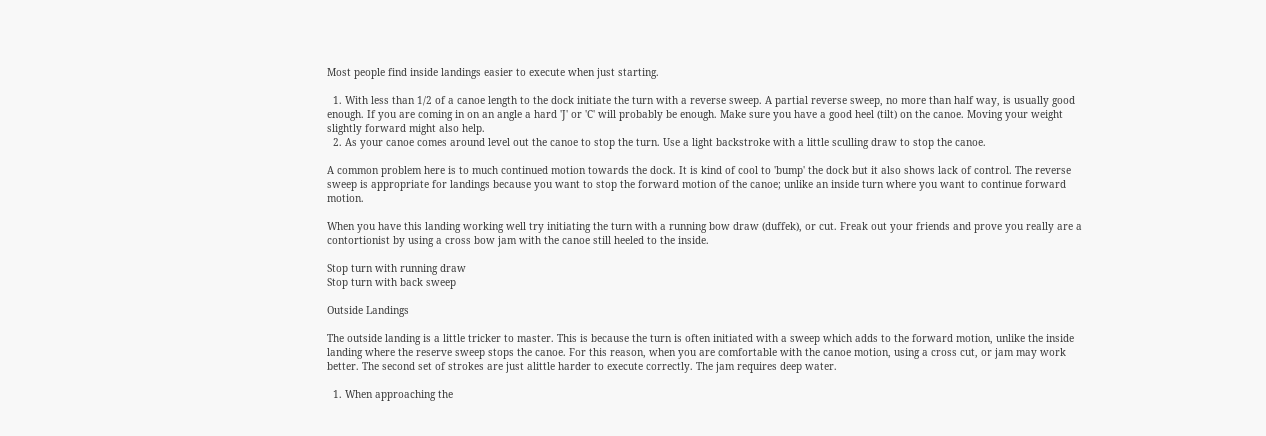Most people find inside landings easier to execute when just starting.

  1. With less than 1/2 of a canoe length to the dock initiate the turn with a reverse sweep. A partial reverse sweep, no more than half way, is usually good enough. If you are coming in on an angle a hard 'J' or 'C' will probably be enough. Make sure you have a good heel (tilt) on the canoe. Moving your weight slightly forward might also help.
  2. As your canoe comes around level out the canoe to stop the turn. Use a light backstroke with a little sculling draw to stop the canoe.

A common problem here is to much continued motion towards the dock. It is kind of cool to 'bump' the dock but it also shows lack of control. The reverse sweep is appropriate for landings because you want to stop the forward motion of the canoe; unlike an inside turn where you want to continue forward motion.

When you have this landing working well try initiating the turn with a running bow draw (duffek), or cut. Freak out your friends and prove you really are a contortionist by using a cross bow jam with the canoe still heeled to the inside.

Stop turn with running draw
Stop turn with back sweep

Outside Landings

The outside landing is a little tricker to master. This is because the turn is often initiated with a sweep which adds to the forward motion, unlike the inside landing where the reserve sweep stops the canoe. For this reason, when you are comfortable with the canoe motion, using a cross cut, or jam may work better. The second set of strokes are just alittle harder to execute correctly. The jam requires deep water.

  1. When approaching the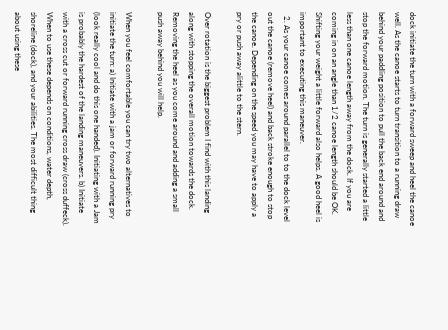dock initiate the turn with a forward sweep and heel the canoe well. As the canoe starts to turn transition to a running draw behind your paddling position to pull the back end around and stop the forward motion. The turn is generally started a little less than one canoe length away from the dock. If you are coming in on an angle than 1/2 canoe length should be OK. Shifting your weight a little forward also helps. A good heel is important to executing this maneuver.
  2. As your canoe comes around parallel to to the dock level out the canoe (remove heel) and back stroke enough to stop the canoe. Depending on the speed you may have to apply a pry or push away alittle to the stern.

Over rotation is the biggest problem I find with this landing along with stopping the overall motion towards the dock. Removing the heel as you come around and adding a small push away behind you will help.

When you feel comfortable you can try two alternatives to initiate the turn: a) Initiate with a jam or forward running pry (look really cool and do this one handed). Initiating with a Jam is probably the hardest of the landing maneuvers. b) Initiate with a cross cut or forward running cross draw (cross duffeck). When to use these depends on conditions, water depth, shoreline (dock), and your abilities. The most difficult thing about using these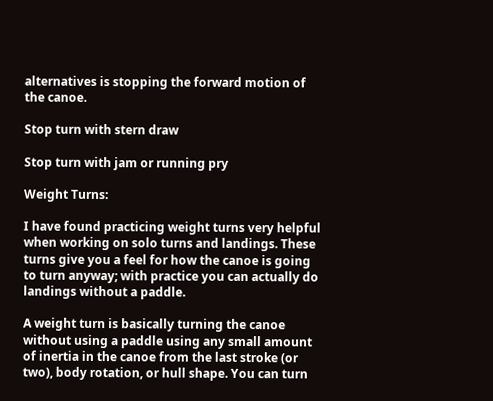alternatives is stopping the forward motion of the canoe.

Stop turn with stern draw

Stop turn with jam or running pry

Weight Turns:

I have found practicing weight turns very helpful when working on solo turns and landings. These turns give you a feel for how the canoe is going to turn anyway; with practice you can actually do landings without a paddle.

A weight turn is basically turning the canoe without using a paddle using any small amount of inertia in the canoe from the last stroke (or two), body rotation, or hull shape. You can turn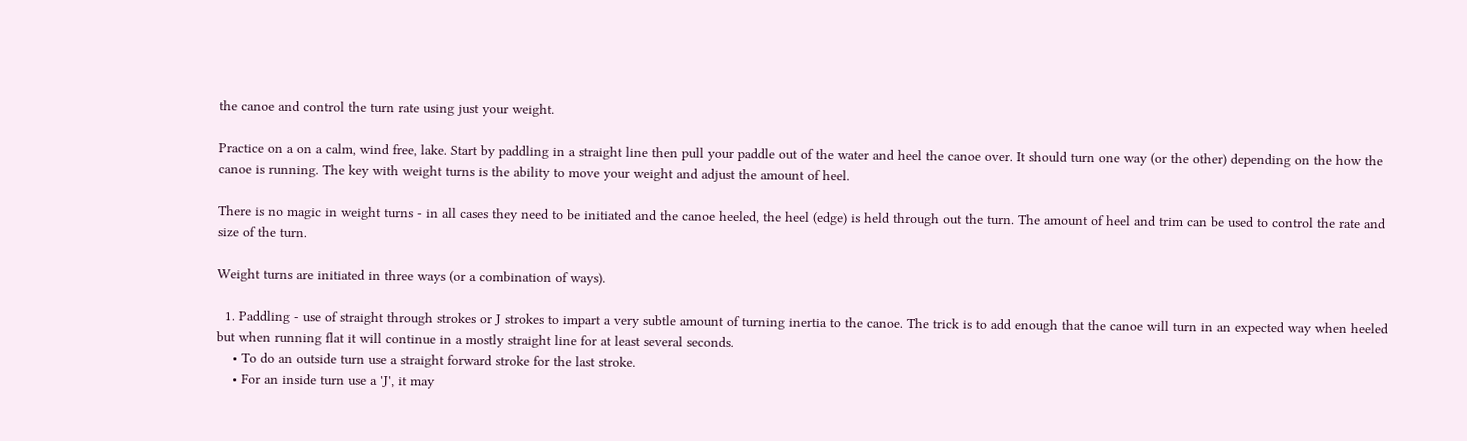the canoe and control the turn rate using just your weight.

Practice on a on a calm, wind free, lake. Start by paddling in a straight line then pull your paddle out of the water and heel the canoe over. It should turn one way (or the other) depending on the how the canoe is running. The key with weight turns is the ability to move your weight and adjust the amount of heel.

There is no magic in weight turns - in all cases they need to be initiated and the canoe heeled, the heel (edge) is held through out the turn. The amount of heel and trim can be used to control the rate and size of the turn.

Weight turns are initiated in three ways (or a combination of ways).

  1. Paddling - use of straight through strokes or J strokes to impart a very subtle amount of turning inertia to the canoe. The trick is to add enough that the canoe will turn in an expected way when heeled but when running flat it will continue in a mostly straight line for at least several seconds.
    • To do an outside turn use a straight forward stroke for the last stroke.
    • For an inside turn use a 'J', it may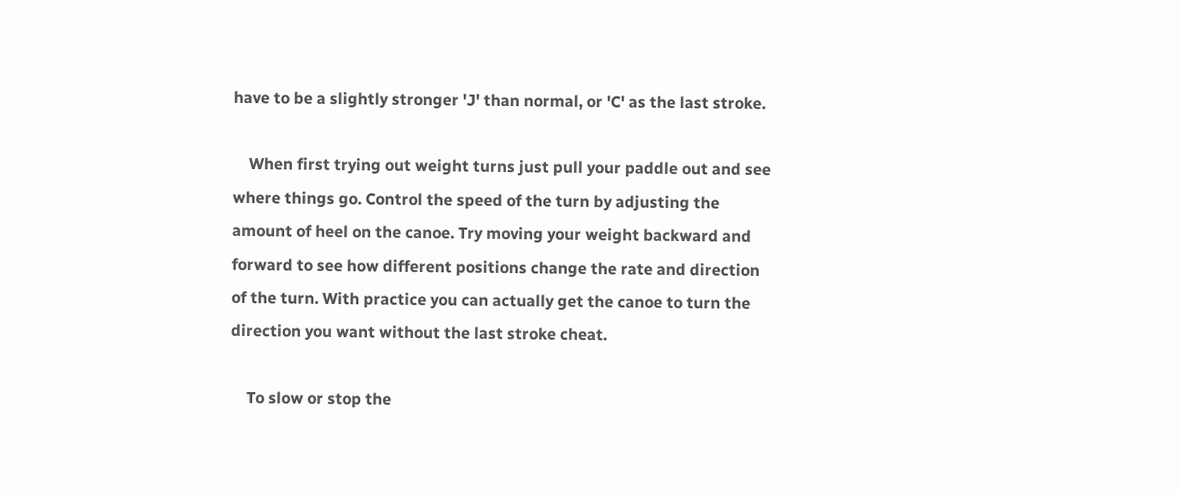have to be a slightly stronger 'J' than normal, or 'C' as the last stroke.

    When first trying out weight turns just pull your paddle out and see where things go. Control the speed of the turn by adjusting the amount of heel on the canoe. Try moving your weight backward and forward to see how different positions change the rate and direction of the turn. With practice you can actually get the canoe to turn the direction you want without the last stroke cheat.

    To slow or stop the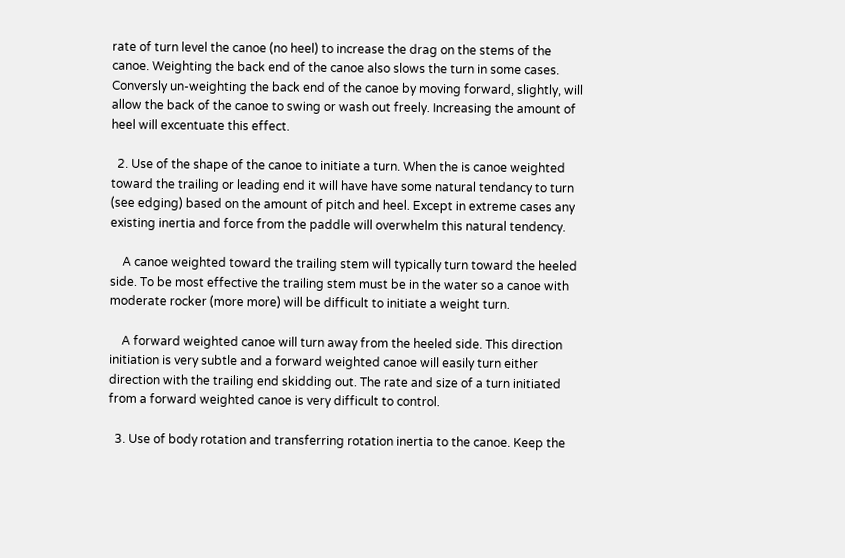rate of turn level the canoe (no heel) to increase the drag on the stems of the canoe. Weighting the back end of the canoe also slows the turn in some cases. Conversly un-weighting the back end of the canoe by moving forward, slightly, will allow the back of the canoe to swing or wash out freely. Increasing the amount of heel will excentuate this effect.

  2. Use of the shape of the canoe to initiate a turn. When the is canoe weighted toward the trailing or leading end it will have have some natural tendancy to turn (see edging) based on the amount of pitch and heel. Except in extreme cases any existing inertia and force from the paddle will overwhelm this natural tendency.

    A canoe weighted toward the trailing stem will typically turn toward the heeled side. To be most effective the trailing stem must be in the water so a canoe with moderate rocker (more more) will be difficult to initiate a weight turn.

    A forward weighted canoe will turn away from the heeled side. This direction initiation is very subtle and a forward weighted canoe will easily turn either direction with the trailing end skidding out. The rate and size of a turn initiated from a forward weighted canoe is very difficult to control.

  3. Use of body rotation and transferring rotation inertia to the canoe. Keep the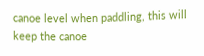canoe level when paddling, this will keep the canoe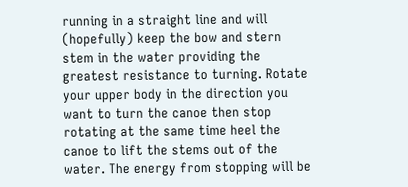running in a straight line and will (hopefully) keep the bow and stern stem in the water providing the greatest resistance to turning. Rotate your upper body in the direction you want to turn the canoe then stop rotating at the same time heel the canoe to lift the stems out of the water. The energy from stopping will be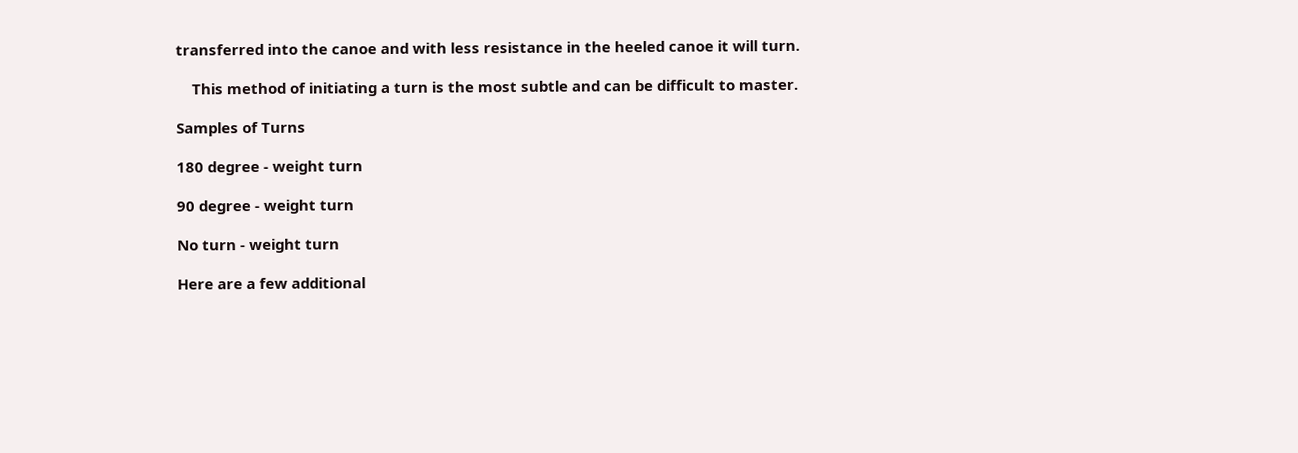transferred into the canoe and with less resistance in the heeled canoe it will turn.

    This method of initiating a turn is the most subtle and can be difficult to master.

Samples of Turns

180 degree - weight turn

90 degree - weight turn

No turn - weight turn

Here are a few additional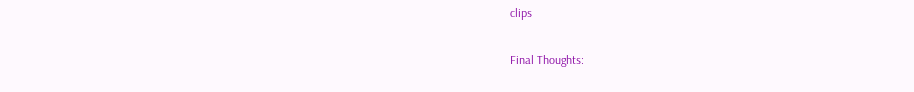clips

Final Thoughts: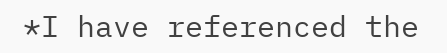*I have referenced the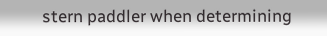stern paddler when determining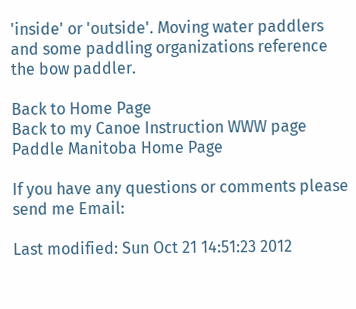'inside' or 'outside'. Moving water paddlers and some paddling organizations reference the bow paddler.

Back to Home Page
Back to my Canoe Instruction WWW page
Paddle Manitoba Home Page

If you have any questions or comments please send me Email:

Last modified: Sun Oct 21 14:51:23 2012